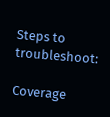Steps to troubleshoot:

Coverage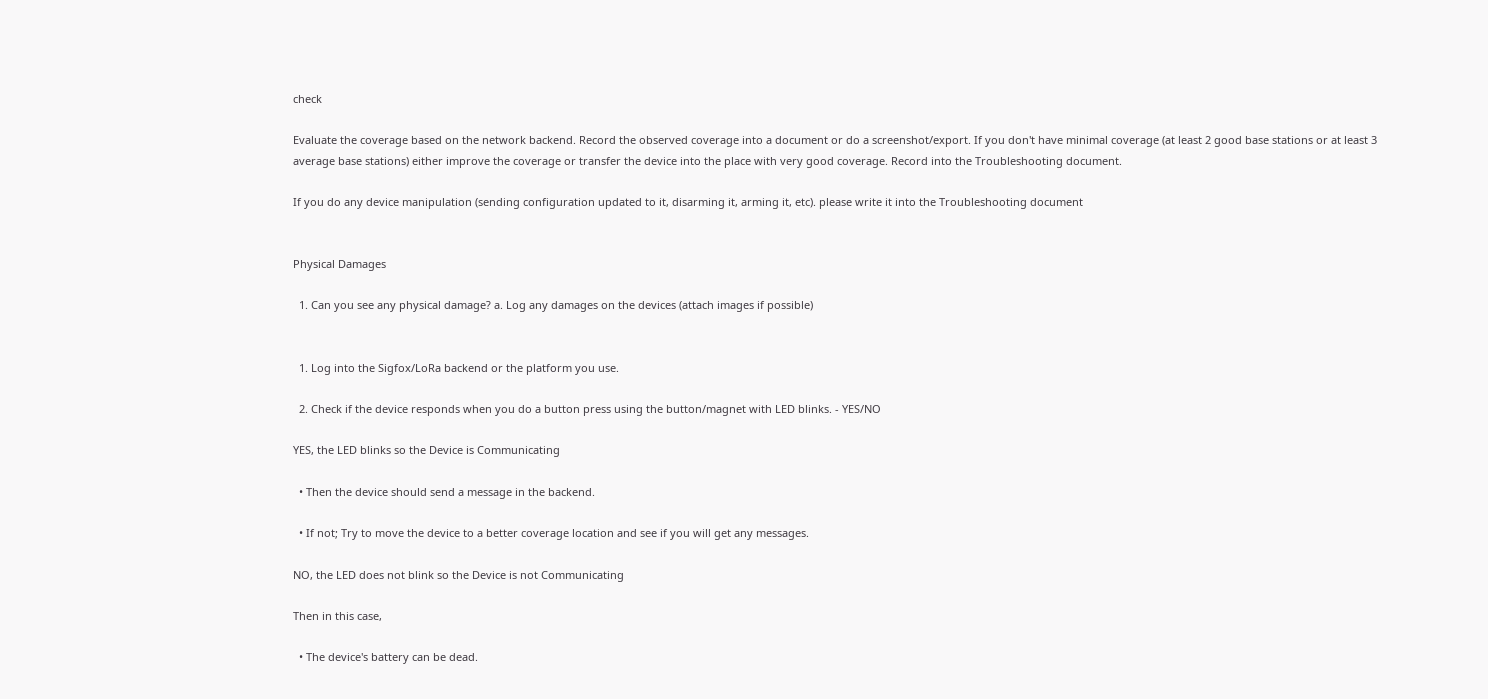check

Evaluate the coverage based on the network backend. Record the observed coverage into a document or do a screenshot/export. If you don't have minimal coverage (at least 2 good base stations or at least 3 average base stations) either improve the coverage or transfer the device into the place with very good coverage. Record into the Troubleshooting document.

If you do any device manipulation (sending configuration updated to it, disarming it, arming it, etc). please write it into the Troubleshooting document


Physical Damages

  1. Can you see any physical damage? a. Log any damages on the devices (attach images if possible)


  1. Log into the Sigfox/LoRa backend or the platform you use.

  2. Check if the device responds when you do a button press using the button/magnet with LED blinks. - YES/NO

YES, the LED blinks so the Device is Communicating

  • Then the device should send a message in the backend.

  • If not; Try to move the device to a better coverage location and see if you will get any messages.

NO, the LED does not blink so the Device is not Communicating

Then in this case,

  • The device's battery can be dead.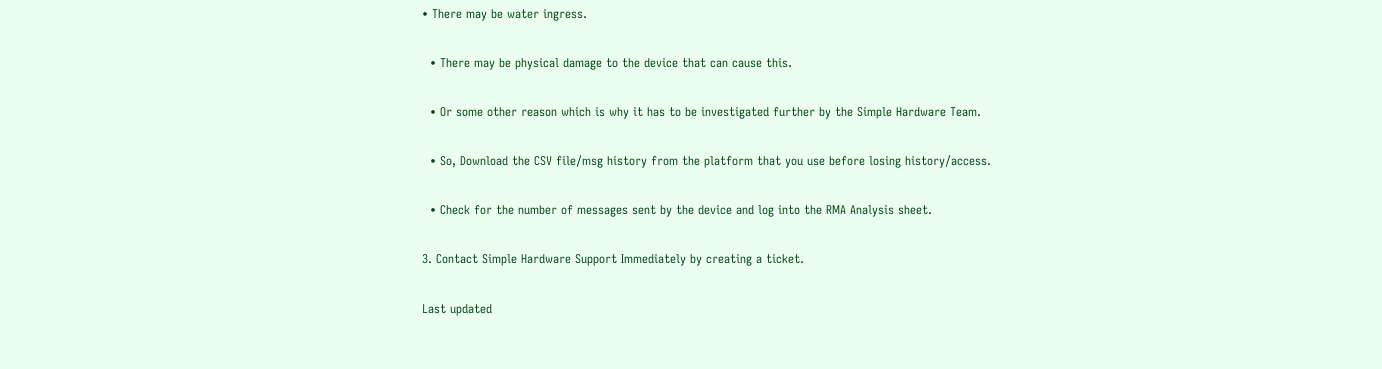• There may be water ingress.

  • There may be physical damage to the device that can cause this.

  • Or some other reason which is why it has to be investigated further by the Simple Hardware Team.

  • So, Download the CSV file/msg history from the platform that you use before losing history/access.

  • Check for the number of messages sent by the device and log into the RMA Analysis sheet.

3. Contact Simple Hardware Support Immediately by creating a ticket.

Last updated